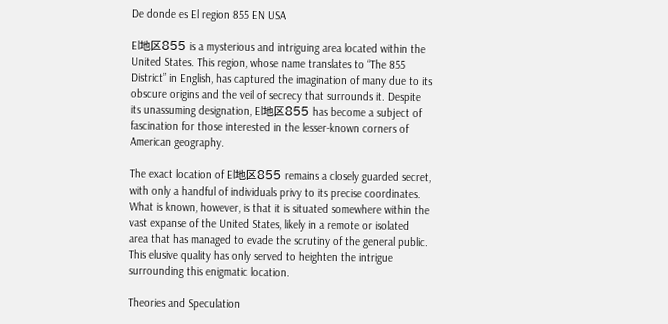De donde es El region 855 EN USA

El地区855 is a mysterious and intriguing area located within the United States. This region, whose name translates to “The 855 District” in English, has captured the imagination of many due to its obscure origins and the veil of secrecy that surrounds it. Despite its unassuming designation, El地区855 has become a subject of fascination for those interested in the lesser-known corners of American geography.

The exact location of El地区855 remains a closely guarded secret, with only a handful of individuals privy to its precise coordinates. What is known, however, is that it is situated somewhere within the vast expanse of the United States, likely in a remote or isolated area that has managed to evade the scrutiny of the general public. This elusive quality has only served to heighten the intrigue surrounding this enigmatic location.

Theories and Speculation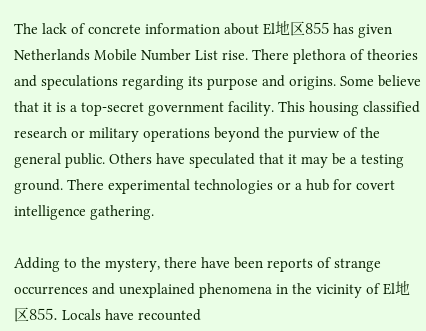The lack of concrete information about El地区855 has given Netherlands Mobile Number List rise. There plethora of theories and speculations regarding its purpose and origins. Some believe that it is a top-secret government facility. This housing classified research or military operations beyond the purview of the general public. Others have speculated that it may be a testing ground. There experimental technologies or a hub for covert intelligence gathering.

Adding to the mystery, there have been reports of strange occurrences and unexplained phenomena in the vicinity of El地区855. Locals have recounted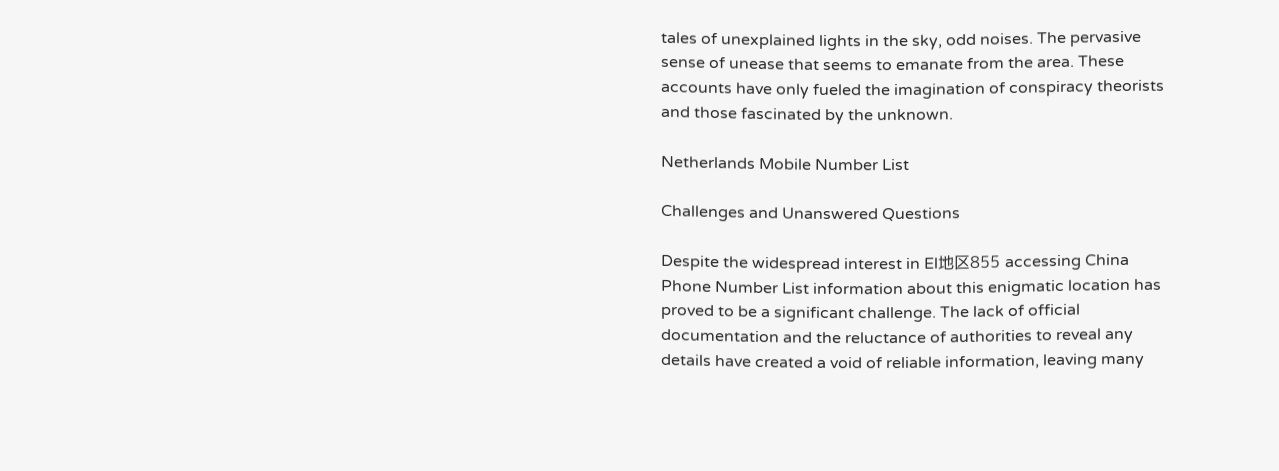tales of unexplained lights in the sky, odd noises. The pervasive sense of unease that seems to emanate from the area. These accounts have only fueled the imagination of conspiracy theorists and those fascinated by the unknown.

Netherlands Mobile Number List

Challenges and Unanswered Questions

Despite the widespread interest in El地区855 accessing China Phone Number List information about this enigmatic location has proved to be a significant challenge. The lack of official documentation and the reluctance of authorities to reveal any details have created a void of reliable information, leaving many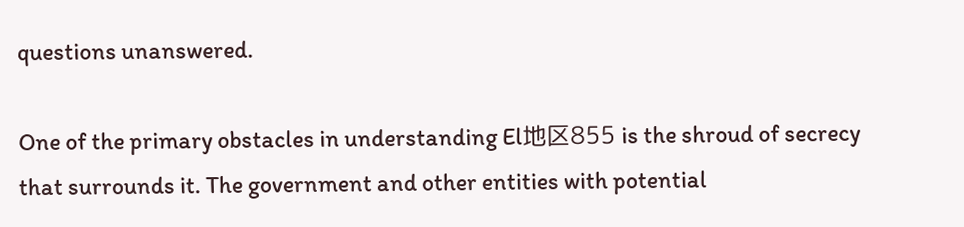questions unanswered.

One of the primary obstacles in understanding El地区855 is the shroud of secrecy that surrounds it. The government and other entities with potential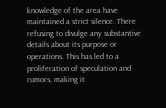knowledge of the area have maintained a strict silence. There refusing to divulge any substantive details about its purpose or operations. This has led to a proliferation of speculation and rumors, making it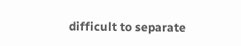difficult to separate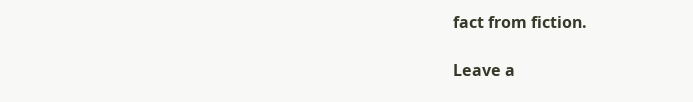fact from fiction.

Leave a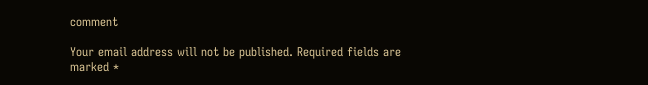comment

Your email address will not be published. Required fields are marked *